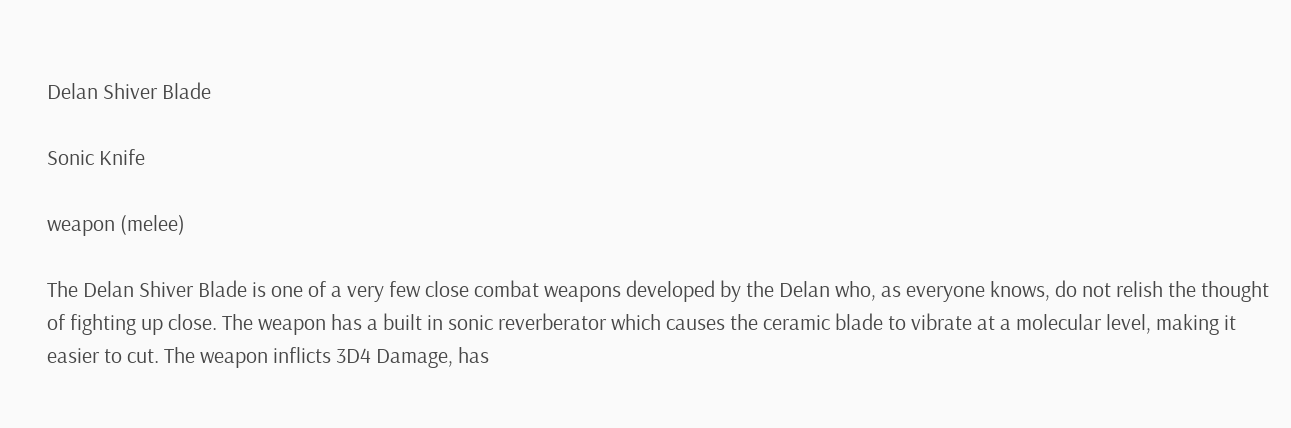Delan Shiver Blade

Sonic Knife

weapon (melee)

The Delan Shiver Blade is one of a very few close combat weapons developed by the Delan who, as everyone knows, do not relish the thought of fighting up close. The weapon has a built in sonic reverberator which causes the ceramic blade to vibrate at a molecular level, making it easier to cut. The weapon inflicts 3D4 Damage, has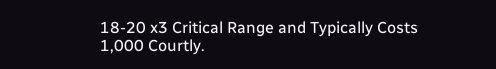18-20 x3 Critical Range and Typically Costs 1,000 Courtly.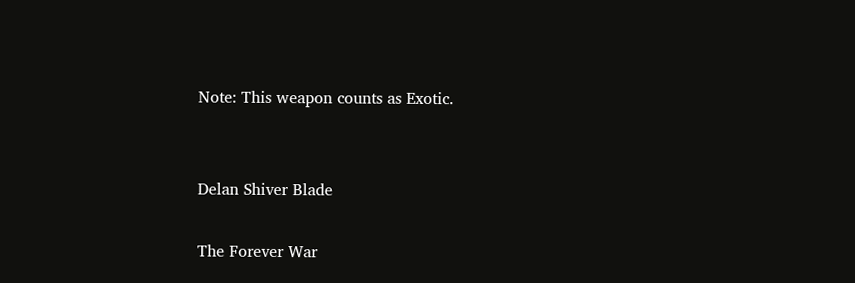Note: This weapon counts as Exotic.


Delan Shiver Blade

The Forever War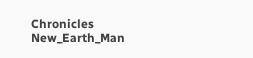Chronicles New_Earth_Man